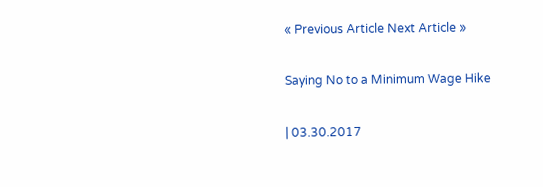« Previous Article Next Article »

Saying No to a Minimum Wage Hike

| 03.30.2017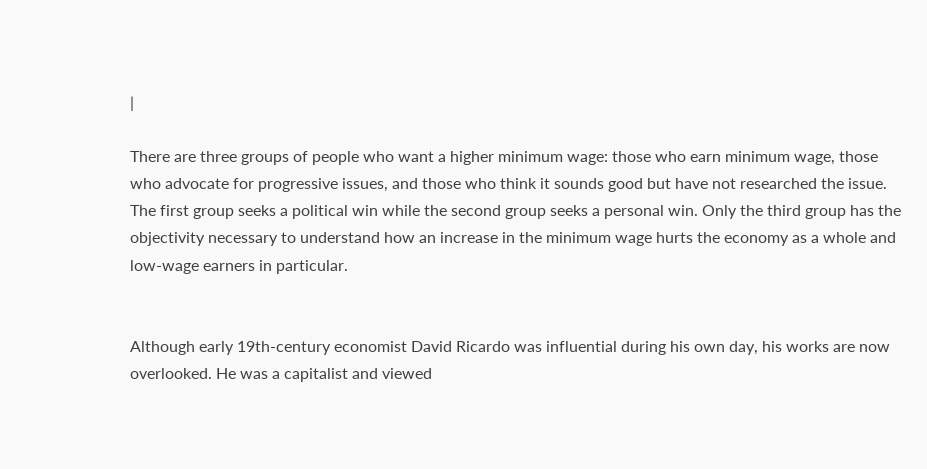|

There are three groups of people who want a higher minimum wage: those who earn minimum wage, those who advocate for progressive issues, and those who think it sounds good but have not researched the issue. The first group seeks a political win while the second group seeks a personal win. Only the third group has the objectivity necessary to understand how an increase in the minimum wage hurts the economy as a whole and low-wage earners in particular.


Although early 19th-century economist David Ricardo was influential during his own day, his works are now overlooked. He was a capitalist and viewed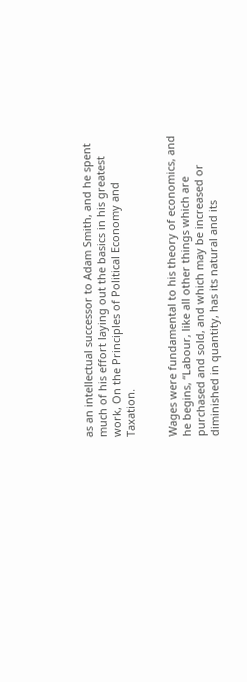as an intellectual successor to Adam Smith, and he spent much of his effort laying out the basics in his greatest work, On the Principles of Political Economy and Taxation.


Wages were fundamental to his theory of economics, and he begins, “Labour, like all other things which are purchased and sold, and which may be increased or diminished in quantity, has its natural and its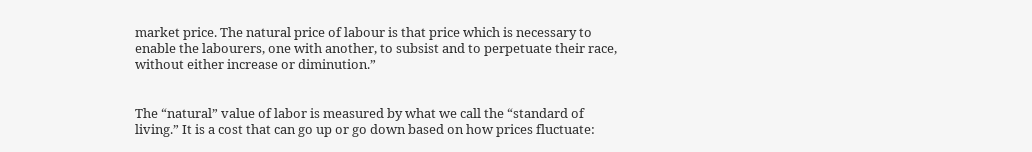market price. The natural price of labour is that price which is necessary to enable the labourers, one with another, to subsist and to perpetuate their race, without either increase or diminution.”


The “natural” value of labor is measured by what we call the “standard of living.” It is a cost that can go up or go down based on how prices fluctuate: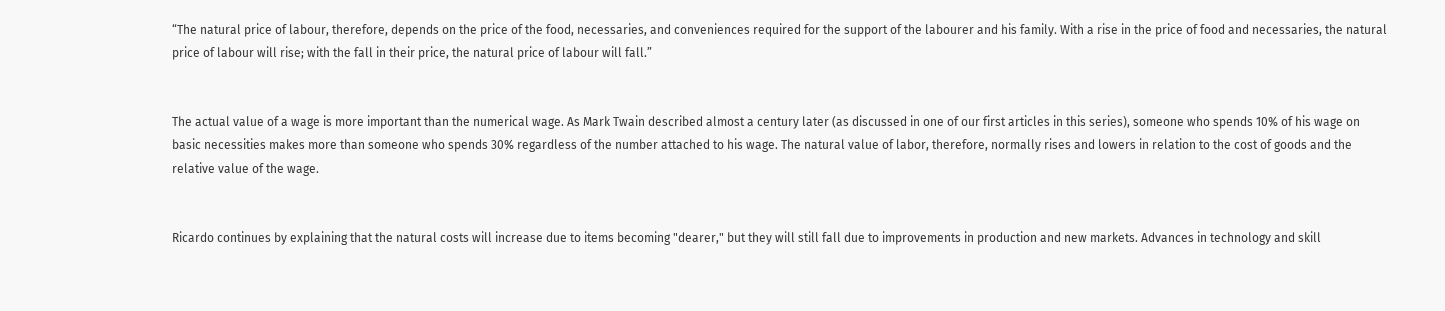“The natural price of labour, therefore, depends on the price of the food, necessaries, and conveniences required for the support of the labourer and his family. With a rise in the price of food and necessaries, the natural price of labour will rise; with the fall in their price, the natural price of labour will fall.”


The actual value of a wage is more important than the numerical wage. As Mark Twain described almost a century later (as discussed in one of our first articles in this series), someone who spends 10% of his wage on basic necessities makes more than someone who spends 30% regardless of the number attached to his wage. The natural value of labor, therefore, normally rises and lowers in relation to the cost of goods and the relative value of the wage.


Ricardo continues by explaining that the natural costs will increase due to items becoming "dearer," but they will still fall due to improvements in production and new markets. Advances in technology and skill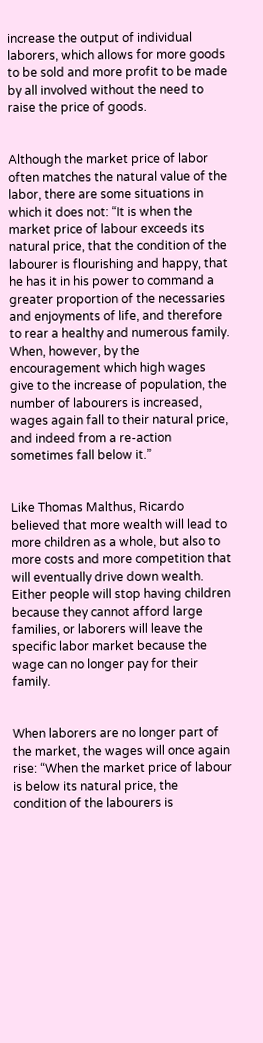increase the output of individual laborers, which allows for more goods to be sold and more profit to be made by all involved without the need to raise the price of goods.


Although the market price of labor often matches the natural value of the labor, there are some situations in which it does not: “It is when the market price of labour exceeds its natural price, that the condition of the labourer is flourishing and happy, that he has it in his power to command a greater proportion of the necessaries and enjoyments of life, and therefore to rear a healthy and numerous family. When, however, by the encouragement which high wages give to the increase of population, the number of labourers is increased, wages again fall to their natural price, and indeed from a re-action sometimes fall below it.”


Like Thomas Malthus, Ricardo believed that more wealth will lead to more children as a whole, but also to more costs and more competition that will eventually drive down wealth. Either people will stop having children because they cannot afford large families, or laborers will leave the specific labor market because the wage can no longer pay for their family.


When laborers are no longer part of the market, the wages will once again rise: “When the market price of labour is below its natural price, the condition of the labourers is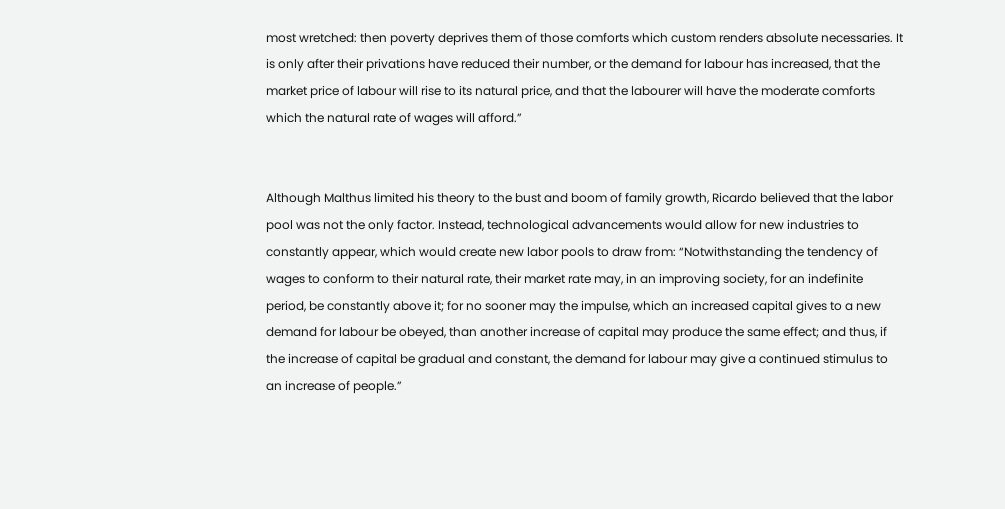most wretched: then poverty deprives them of those comforts which custom renders absolute necessaries. It is only after their privations have reduced their number, or the demand for labour has increased, that the market price of labour will rise to its natural price, and that the labourer will have the moderate comforts which the natural rate of wages will afford.”


Although Malthus limited his theory to the bust and boom of family growth, Ricardo believed that the labor pool was not the only factor. Instead, technological advancements would allow for new industries to constantly appear, which would create new labor pools to draw from: “Notwithstanding the tendency of wages to conform to their natural rate, their market rate may, in an improving society, for an indefinite period, be constantly above it; for no sooner may the impulse, which an increased capital gives to a new demand for labour be obeyed, than another increase of capital may produce the same effect; and thus, if the increase of capital be gradual and constant, the demand for labour may give a continued stimulus to an increase of people.”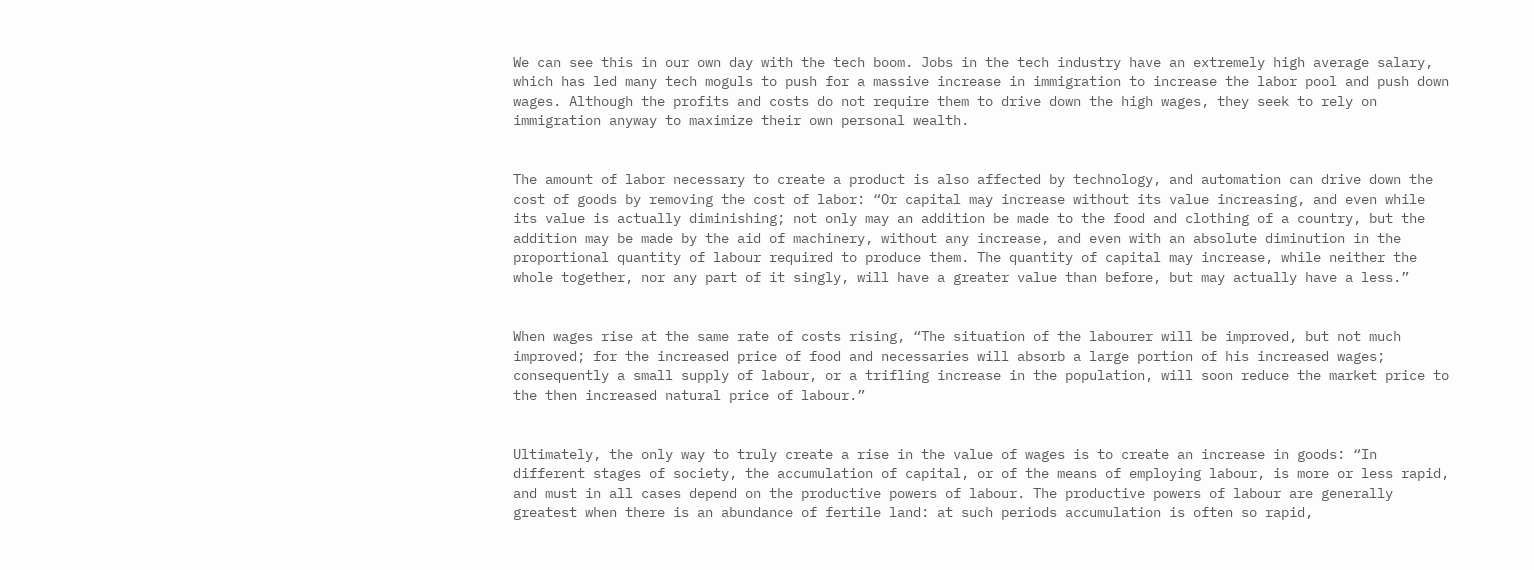We can see this in our own day with the tech boom. Jobs in the tech industry have an extremely high average salary, which has led many tech moguls to push for a massive increase in immigration to increase the labor pool and push down wages. Although the profits and costs do not require them to drive down the high wages, they seek to rely on immigration anyway to maximize their own personal wealth.


The amount of labor necessary to create a product is also affected by technology, and automation can drive down the cost of goods by removing the cost of labor: “Or capital may increase without its value increasing, and even while its value is actually diminishing; not only may an addition be made to the food and clothing of a country, but the addition may be made by the aid of machinery, without any increase, and even with an absolute diminution in the proportional quantity of labour required to produce them. The quantity of capital may increase, while neither the whole together, nor any part of it singly, will have a greater value than before, but may actually have a less.”


When wages rise at the same rate of costs rising, “The situation of the labourer will be improved, but not much improved; for the increased price of food and necessaries will absorb a large portion of his increased wages; consequently a small supply of labour, or a trifling increase in the population, will soon reduce the market price to the then increased natural price of labour.”


Ultimately, the only way to truly create a rise in the value of wages is to create an increase in goods: “In different stages of society, the accumulation of capital, or of the means of employing labour, is more or less rapid, and must in all cases depend on the productive powers of labour. The productive powers of labour are generally greatest when there is an abundance of fertile land: at such periods accumulation is often so rapid,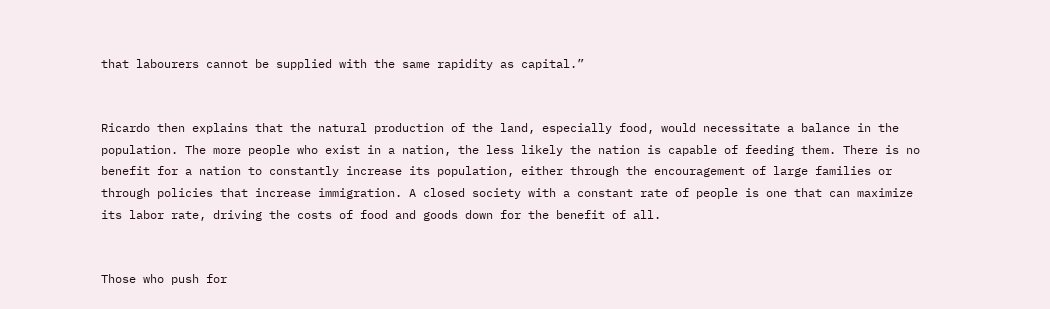that labourers cannot be supplied with the same rapidity as capital.”


Ricardo then explains that the natural production of the land, especially food, would necessitate a balance in the population. The more people who exist in a nation, the less likely the nation is capable of feeding them. There is no benefit for a nation to constantly increase its population, either through the encouragement of large families or through policies that increase immigration. A closed society with a constant rate of people is one that can maximize its labor rate, driving the costs of food and goods down for the benefit of all.


Those who push for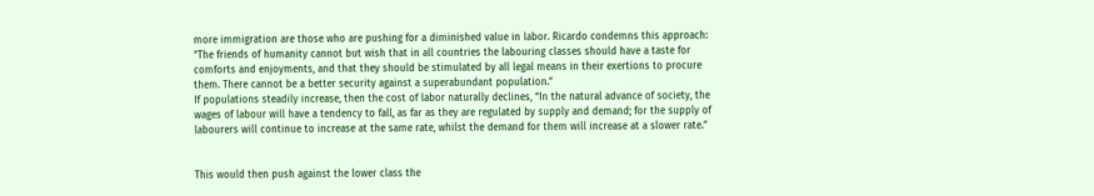more immigration are those who are pushing for a diminished value in labor. Ricardo condemns this approach: “The friends of humanity cannot but wish that in all countries the labouring classes should have a taste for comforts and enjoyments, and that they should be stimulated by all legal means in their exertions to procure them. There cannot be a better security against a superabundant population.”
If populations steadily increase, then the cost of labor naturally declines, “In the natural advance of society, the wages of labour will have a tendency to fall, as far as they are regulated by supply and demand; for the supply of labourers will continue to increase at the same rate, whilst the demand for them will increase at a slower rate.”


This would then push against the lower class the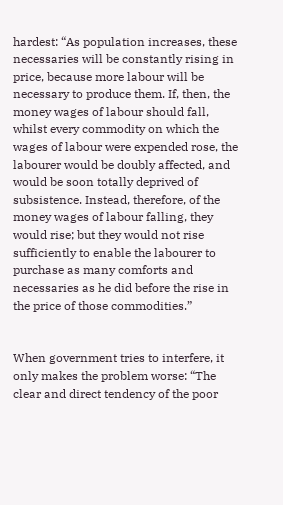hardest: “As population increases, these necessaries will be constantly rising in price, because more labour will be necessary to produce them. If, then, the money wages of labour should fall, whilst every commodity on which the wages of labour were expended rose, the labourer would be doubly affected, and would be soon totally deprived of subsistence. Instead, therefore, of the money wages of labour falling, they would rise; but they would not rise sufficiently to enable the labourer to purchase as many comforts and necessaries as he did before the rise in the price of those commodities.”


When government tries to interfere, it only makes the problem worse: “The clear and direct tendency of the poor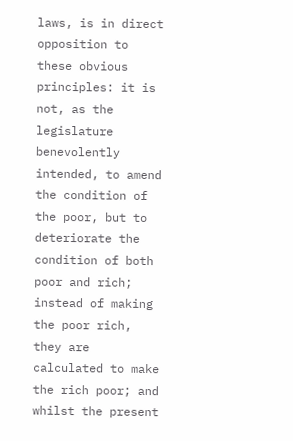laws, is in direct opposition to these obvious principles: it is not, as the legislature benevolently intended, to amend the condition of the poor, but to deteriorate the condition of both poor and rich; instead of making the poor rich, they are calculated to make the rich poor; and whilst the present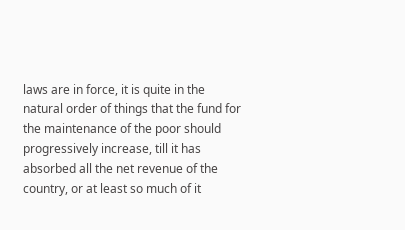laws are in force, it is quite in the natural order of things that the fund for the maintenance of the poor should progressively increase, till it has absorbed all the net revenue of the country, or at least so much of it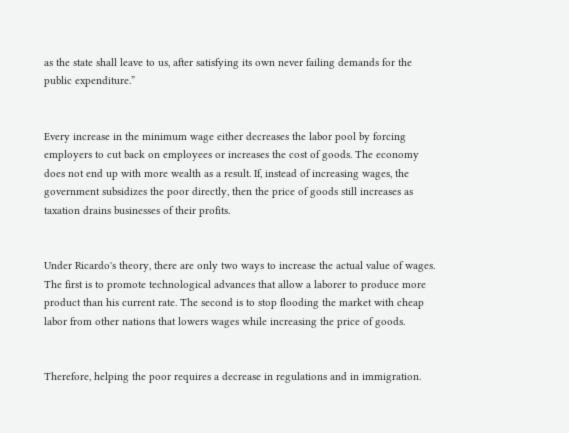as the state shall leave to us, after satisfying its own never failing demands for the public expenditure.”


Every increase in the minimum wage either decreases the labor pool by forcing employers to cut back on employees or increases the cost of goods. The economy does not end up with more wealth as a result. If, instead of increasing wages, the government subsidizes the poor directly, then the price of goods still increases as taxation drains businesses of their profits.


Under Ricardo's theory, there are only two ways to increase the actual value of wages. The first is to promote technological advances that allow a laborer to produce more product than his current rate. The second is to stop flooding the market with cheap labor from other nations that lowers wages while increasing the price of goods.


Therefore, helping the poor requires a decrease in regulations and in immigration.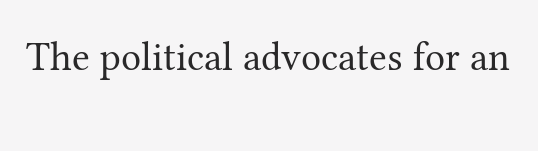The political advocates for an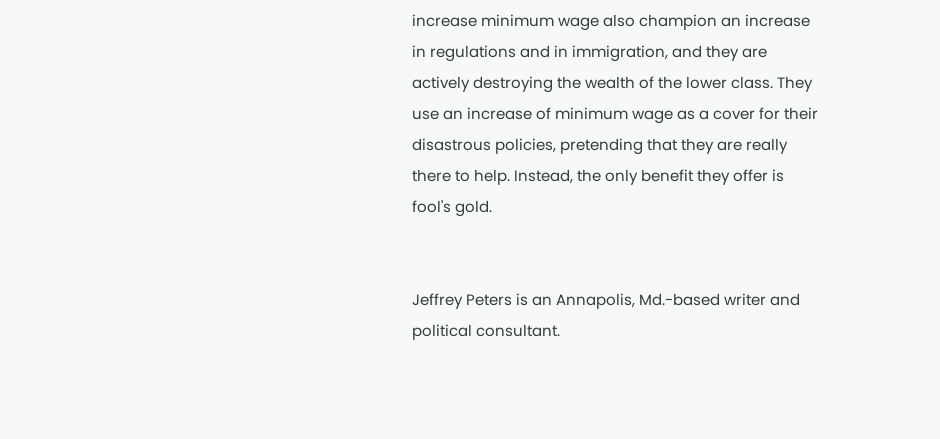increase minimum wage also champion an increase in regulations and in immigration, and they are actively destroying the wealth of the lower class. They use an increase of minimum wage as a cover for their disastrous policies, pretending that they are really there to help. Instead, the only benefit they offer is fool's gold.


Jeffrey Peters is an Annapolis, Md.-based writer and political consultant.